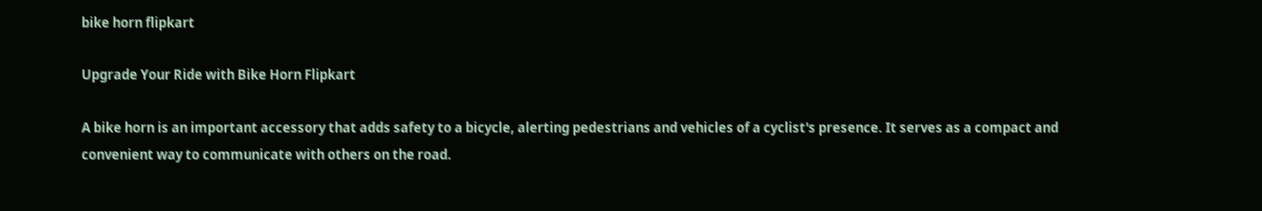bike horn flipkart

Upgrade Your Ride with Bike Horn Flipkart

A bike horn is an important accessory that adds safety to a bicycle, alerting pedestrians and vehicles of a cyclist's presence. It serves as a compact and convenient way to communicate with others on the road.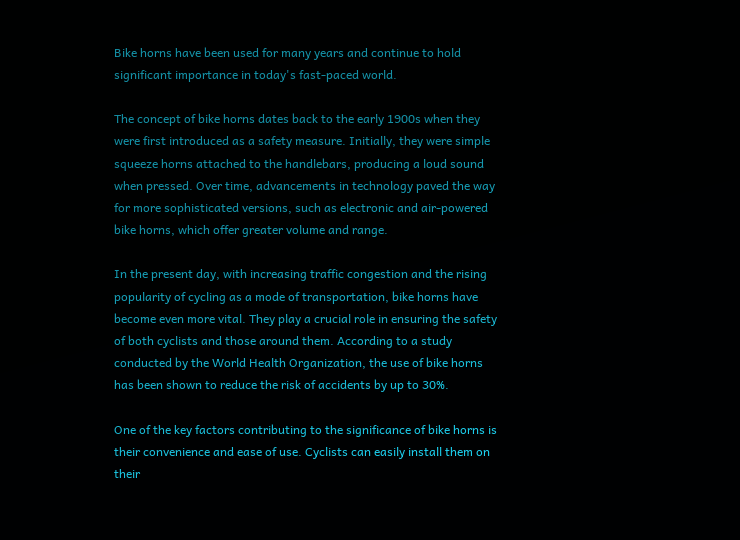Bike horns have been used for many years and continue to hold significant importance in today's fast-paced world.

The concept of bike horns dates back to the early 1900s when they were first introduced as a safety measure. Initially, they were simple squeeze horns attached to the handlebars, producing a loud sound when pressed. Over time, advancements in technology paved the way for more sophisticated versions, such as electronic and air-powered bike horns, which offer greater volume and range.

In the present day, with increasing traffic congestion and the rising popularity of cycling as a mode of transportation, bike horns have become even more vital. They play a crucial role in ensuring the safety of both cyclists and those around them. According to a study conducted by the World Health Organization, the use of bike horns has been shown to reduce the risk of accidents by up to 30%.

One of the key factors contributing to the significance of bike horns is their convenience and ease of use. Cyclists can easily install them on their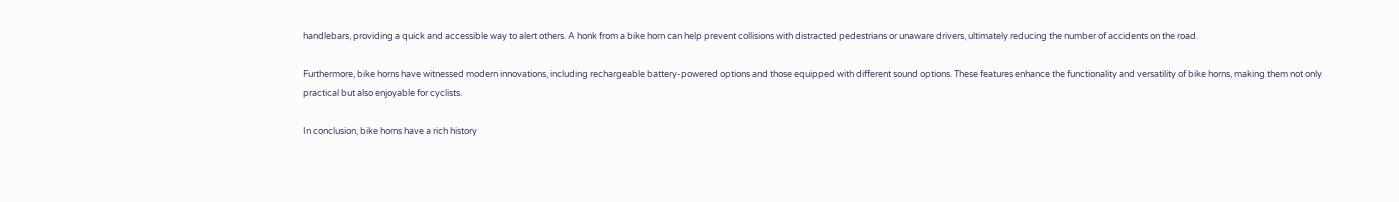handlebars, providing a quick and accessible way to alert others. A honk from a bike horn can help prevent collisions with distracted pedestrians or unaware drivers, ultimately reducing the number of accidents on the road.

Furthermore, bike horns have witnessed modern innovations, including rechargeable battery-powered options and those equipped with different sound options. These features enhance the functionality and versatility of bike horns, making them not only practical but also enjoyable for cyclists.

In conclusion, bike horns have a rich history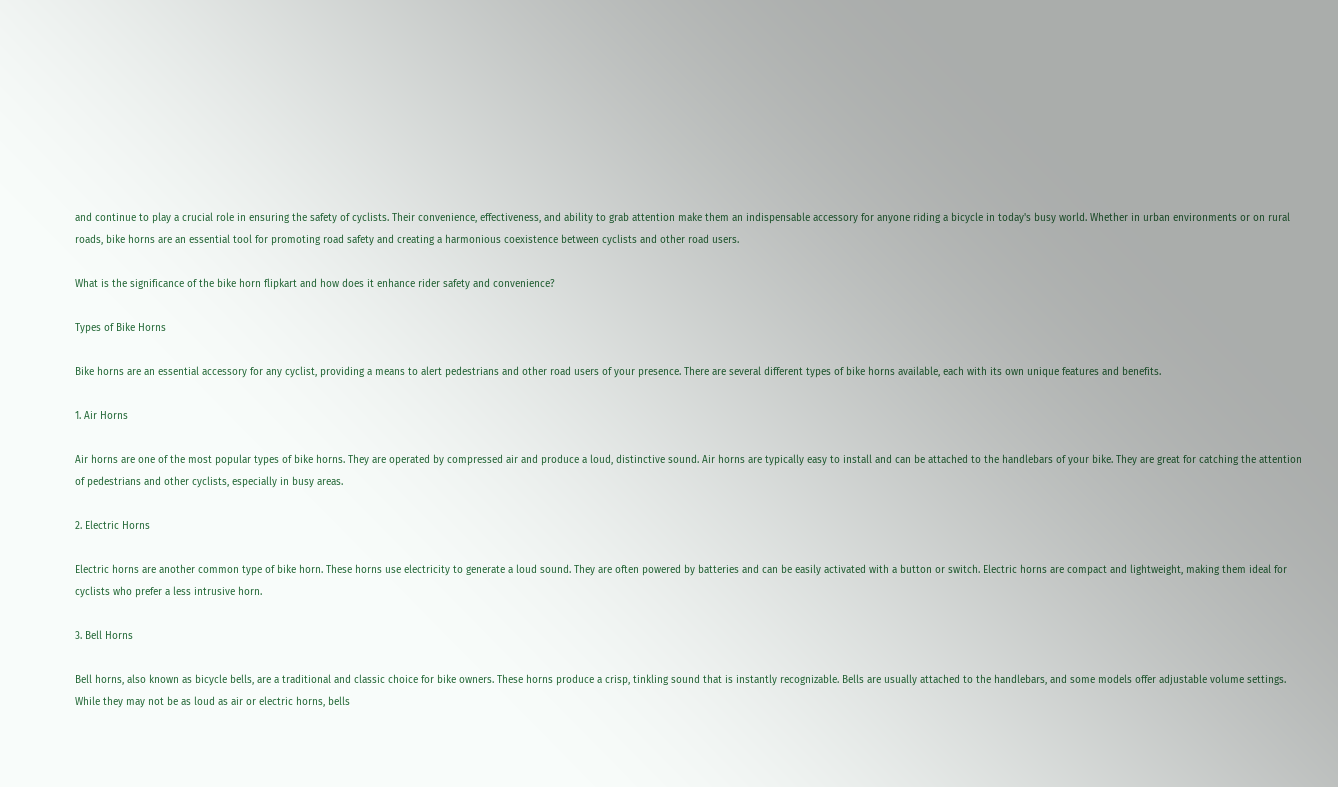and continue to play a crucial role in ensuring the safety of cyclists. Their convenience, effectiveness, and ability to grab attention make them an indispensable accessory for anyone riding a bicycle in today's busy world. Whether in urban environments or on rural roads, bike horns are an essential tool for promoting road safety and creating a harmonious coexistence between cyclists and other road users.

What is the significance of the bike horn flipkart and how does it enhance rider safety and convenience?

Types of Bike Horns

Bike horns are an essential accessory for any cyclist, providing a means to alert pedestrians and other road users of your presence. There are several different types of bike horns available, each with its own unique features and benefits.

1. Air Horns

Air horns are one of the most popular types of bike horns. They are operated by compressed air and produce a loud, distinctive sound. Air horns are typically easy to install and can be attached to the handlebars of your bike. They are great for catching the attention of pedestrians and other cyclists, especially in busy areas.

2. Electric Horns

Electric horns are another common type of bike horn. These horns use electricity to generate a loud sound. They are often powered by batteries and can be easily activated with a button or switch. Electric horns are compact and lightweight, making them ideal for cyclists who prefer a less intrusive horn.

3. Bell Horns

Bell horns, also known as bicycle bells, are a traditional and classic choice for bike owners. These horns produce a crisp, tinkling sound that is instantly recognizable. Bells are usually attached to the handlebars, and some models offer adjustable volume settings. While they may not be as loud as air or electric horns, bells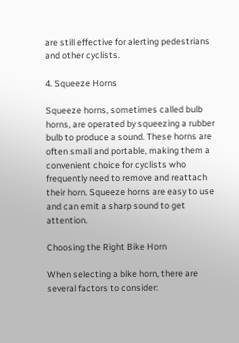are still effective for alerting pedestrians and other cyclists.

4. Squeeze Horns

Squeeze horns, sometimes called bulb horns, are operated by squeezing a rubber bulb to produce a sound. These horns are often small and portable, making them a convenient choice for cyclists who frequently need to remove and reattach their horn. Squeeze horns are easy to use and can emit a sharp sound to get attention.

Choosing the Right Bike Horn

When selecting a bike horn, there are several factors to consider: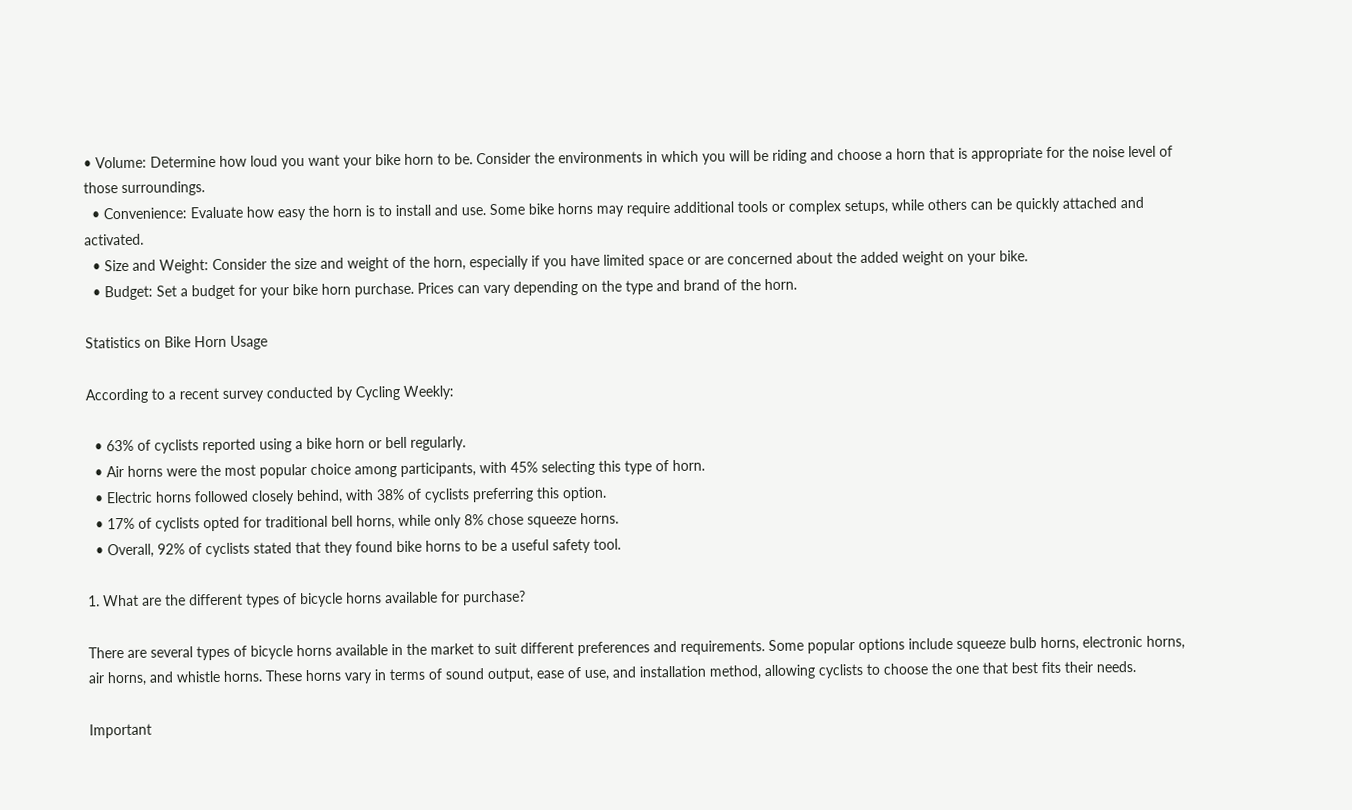• Volume: Determine how loud you want your bike horn to be. Consider the environments in which you will be riding and choose a horn that is appropriate for the noise level of those surroundings.
  • Convenience: Evaluate how easy the horn is to install and use. Some bike horns may require additional tools or complex setups, while others can be quickly attached and activated.
  • Size and Weight: Consider the size and weight of the horn, especially if you have limited space or are concerned about the added weight on your bike.
  • Budget: Set a budget for your bike horn purchase. Prices can vary depending on the type and brand of the horn.

Statistics on Bike Horn Usage

According to a recent survey conducted by Cycling Weekly:

  • 63% of cyclists reported using a bike horn or bell regularly.
  • Air horns were the most popular choice among participants, with 45% selecting this type of horn.
  • Electric horns followed closely behind, with 38% of cyclists preferring this option.
  • 17% of cyclists opted for traditional bell horns, while only 8% chose squeeze horns.
  • Overall, 92% of cyclists stated that they found bike horns to be a useful safety tool.

1. What are the different types of bicycle horns available for purchase?

There are several types of bicycle horns available in the market to suit different preferences and requirements. Some popular options include squeeze bulb horns, electronic horns, air horns, and whistle horns. These horns vary in terms of sound output, ease of use, and installation method, allowing cyclists to choose the one that best fits their needs.

Important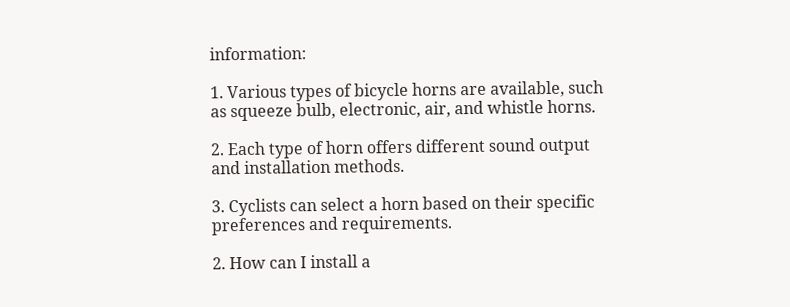information:

1. Various types of bicycle horns are available, such as squeeze bulb, electronic, air, and whistle horns.

2. Each type of horn offers different sound output and installation methods.

3. Cyclists can select a horn based on their specific preferences and requirements.

2. How can I install a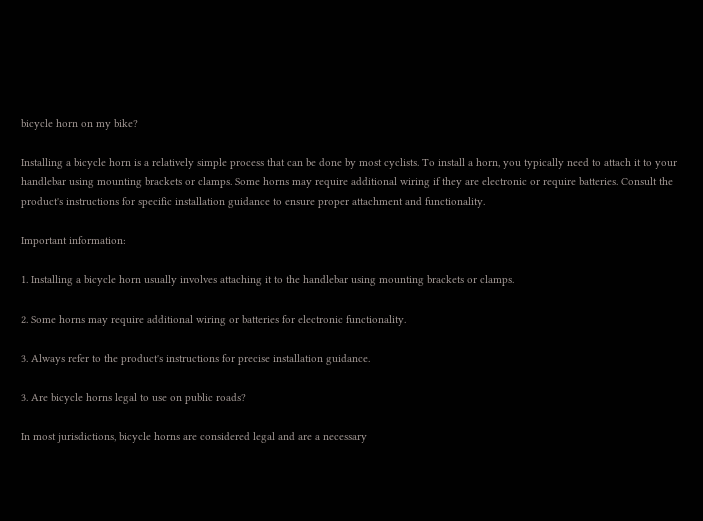bicycle horn on my bike?

Installing a bicycle horn is a relatively simple process that can be done by most cyclists. To install a horn, you typically need to attach it to your handlebar using mounting brackets or clamps. Some horns may require additional wiring if they are electronic or require batteries. Consult the product's instructions for specific installation guidance to ensure proper attachment and functionality.

Important information:

1. Installing a bicycle horn usually involves attaching it to the handlebar using mounting brackets or clamps.

2. Some horns may require additional wiring or batteries for electronic functionality.

3. Always refer to the product's instructions for precise installation guidance.

3. Are bicycle horns legal to use on public roads?

In most jurisdictions, bicycle horns are considered legal and are a necessary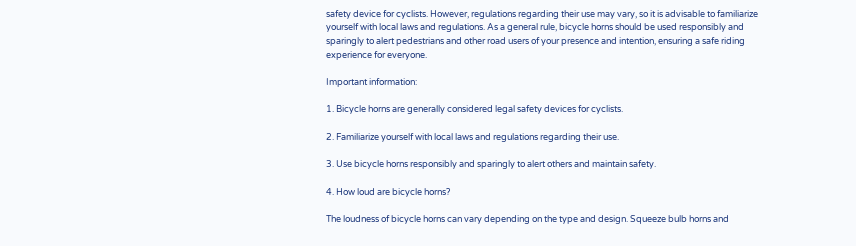safety device for cyclists. However, regulations regarding their use may vary, so it is advisable to familiarize yourself with local laws and regulations. As a general rule, bicycle horns should be used responsibly and sparingly to alert pedestrians and other road users of your presence and intention, ensuring a safe riding experience for everyone.

Important information:

1. Bicycle horns are generally considered legal safety devices for cyclists.

2. Familiarize yourself with local laws and regulations regarding their use.

3. Use bicycle horns responsibly and sparingly to alert others and maintain safety.

4. How loud are bicycle horns?

The loudness of bicycle horns can vary depending on the type and design. Squeeze bulb horns and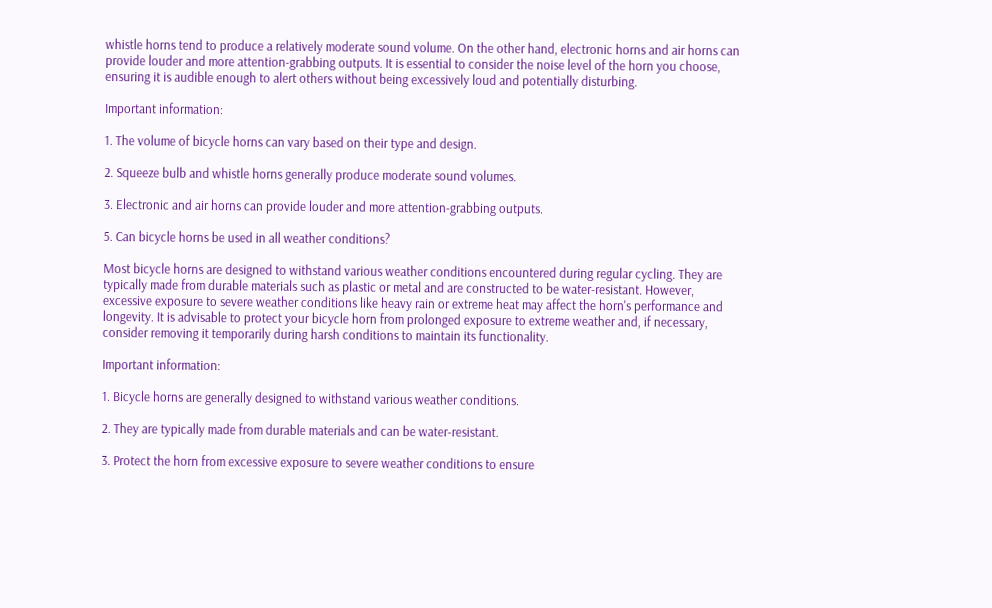whistle horns tend to produce a relatively moderate sound volume. On the other hand, electronic horns and air horns can provide louder and more attention-grabbing outputs. It is essential to consider the noise level of the horn you choose, ensuring it is audible enough to alert others without being excessively loud and potentially disturbing.

Important information:

1. The volume of bicycle horns can vary based on their type and design.

2. Squeeze bulb and whistle horns generally produce moderate sound volumes.

3. Electronic and air horns can provide louder and more attention-grabbing outputs.

5. Can bicycle horns be used in all weather conditions?

Most bicycle horns are designed to withstand various weather conditions encountered during regular cycling. They are typically made from durable materials such as plastic or metal and are constructed to be water-resistant. However, excessive exposure to severe weather conditions like heavy rain or extreme heat may affect the horn's performance and longevity. It is advisable to protect your bicycle horn from prolonged exposure to extreme weather and, if necessary, consider removing it temporarily during harsh conditions to maintain its functionality.

Important information:

1. Bicycle horns are generally designed to withstand various weather conditions.

2. They are typically made from durable materials and can be water-resistant.

3. Protect the horn from excessive exposure to severe weather conditions to ensure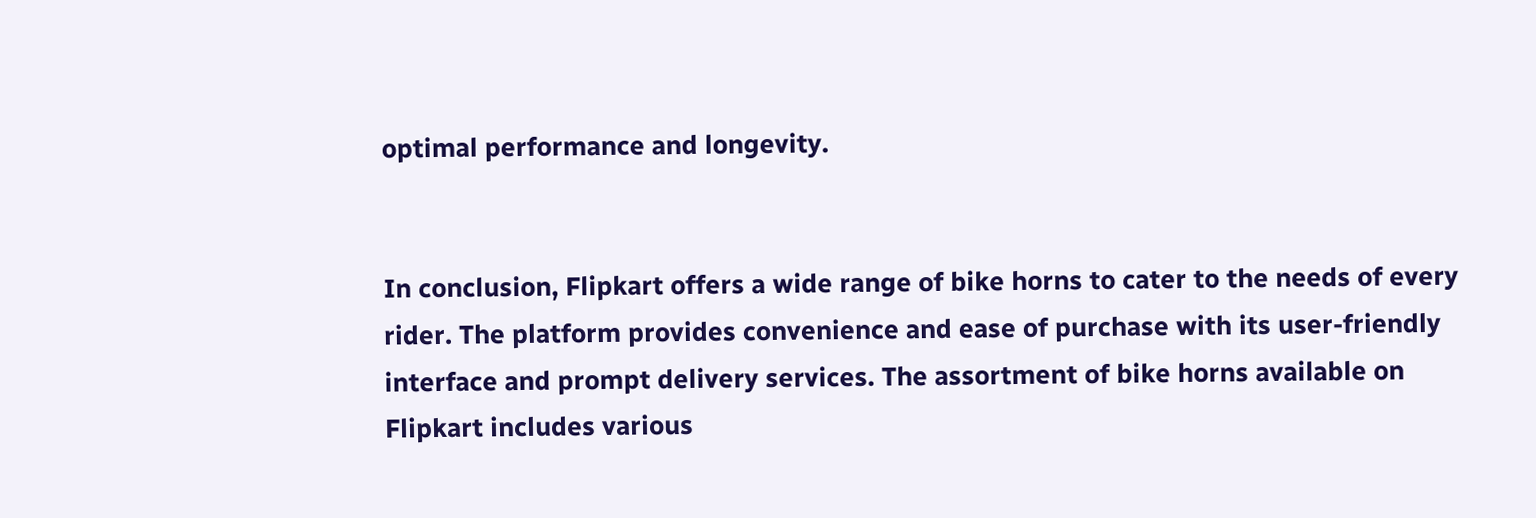optimal performance and longevity.


In conclusion, Flipkart offers a wide range of bike horns to cater to the needs of every rider. The platform provides convenience and ease of purchase with its user-friendly interface and prompt delivery services. The assortment of bike horns available on Flipkart includes various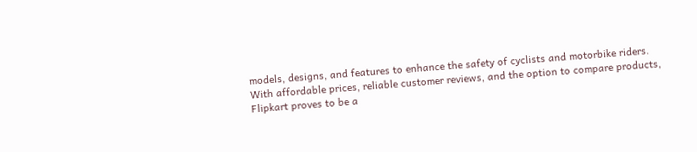models, designs, and features to enhance the safety of cyclists and motorbike riders. With affordable prices, reliable customer reviews, and the option to compare products, Flipkart proves to be a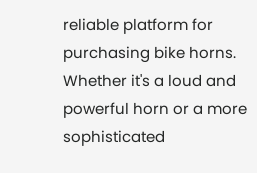reliable platform for purchasing bike horns. Whether it's a loud and powerful horn or a more sophisticated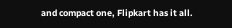and compact one, Flipkart has it all.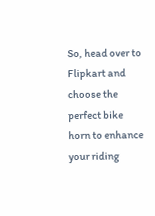So, head over to Flipkart and choose the perfect bike horn to enhance your riding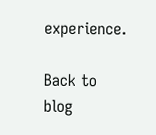experience.

Back to blog